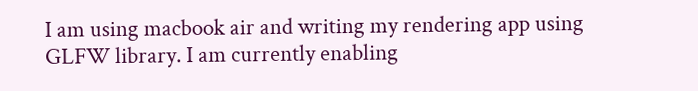I am using macbook air and writing my rendering app using GLFW library. I am currently enabling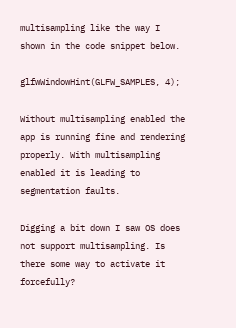multisampling like the way I shown in the code snippet below.

glfwWindowHint(GLFW_SAMPLES, 4);

Without multisampling enabled the app is running fine and rendering properly. With multisampling enabled it is leading to segmentation faults.

Digging a bit down I saw OS does not support multisampling. Is there some way to activate it forcefully?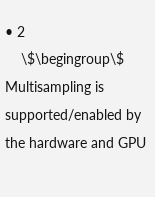• 2
    \$\begingroup\$ Multisampling is supported/enabled by the hardware and GPU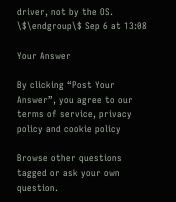driver, not by the OS. \$\endgroup\$ Sep 6 at 13:08

Your Answer

By clicking “Post Your Answer”, you agree to our terms of service, privacy policy and cookie policy

Browse other questions tagged or ask your own question.